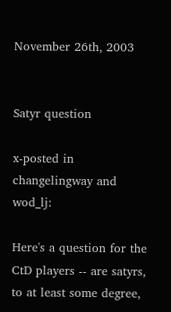November 26th, 2003


Satyr question

x-posted in changelingway and wod_lj:

Here's a question for the CtD players -- are satyrs, to at least some degree,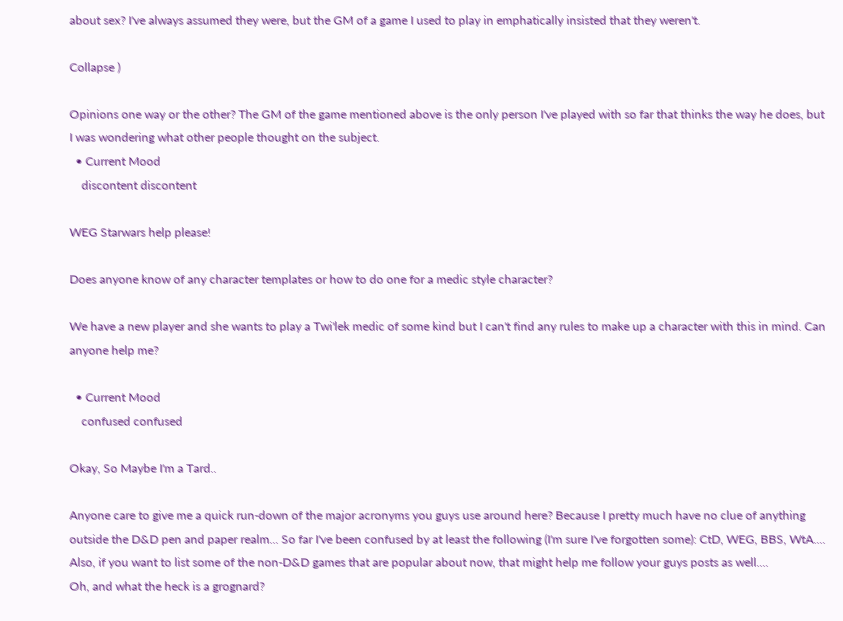about sex? I've always assumed they were, but the GM of a game I used to play in emphatically insisted that they weren't.

Collapse )

Opinions one way or the other? The GM of the game mentioned above is the only person I've played with so far that thinks the way he does, but I was wondering what other people thought on the subject.
  • Current Mood
    discontent discontent

WEG Starwars help please!

Does anyone know of any character templates or how to do one for a medic style character?

We have a new player and she wants to play a Twi'lek medic of some kind but I can't find any rules to make up a character with this in mind. Can anyone help me?

  • Current Mood
    confused confused

Okay, So Maybe I'm a Tard..

Anyone care to give me a quick run-down of the major acronyms you guys use around here? Because I pretty much have no clue of anything outside the D&D pen and paper realm... So far I've been confused by at least the following (I'm sure I've forgotten some): CtD, WEG, BBS, WtA....
Also, if you want to list some of the non-D&D games that are popular about now, that might help me follow your guys posts as well....
Oh, and what the heck is a grognard?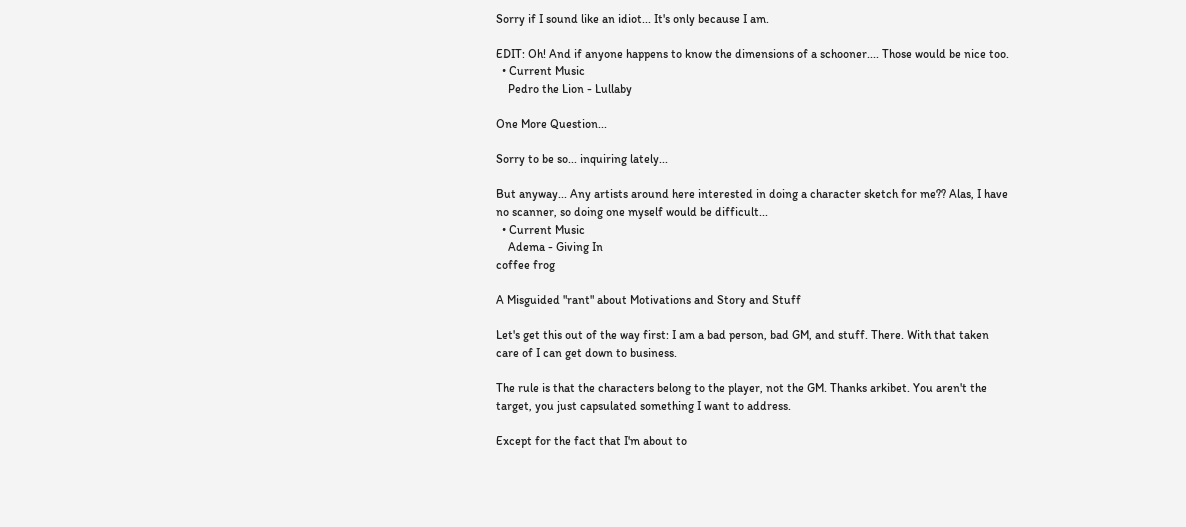Sorry if I sound like an idiot... It's only because I am.

EDIT: Oh! And if anyone happens to know the dimensions of a schooner.... Those would be nice too.
  • Current Music
    Pedro the Lion - Lullaby

One More Question...

Sorry to be so... inquiring lately...

But anyway... Any artists around here interested in doing a character sketch for me?? Alas, I have no scanner, so doing one myself would be difficult...
  • Current Music
    Adema - Giving In
coffee frog

A Misguided "rant" about Motivations and Story and Stuff

Let's get this out of the way first: I am a bad person, bad GM, and stuff. There. With that taken care of I can get down to business.

The rule is that the characters belong to the player, not the GM. Thanks arkibet. You aren't the target, you just capsulated something I want to address.

Except for the fact that I'm about to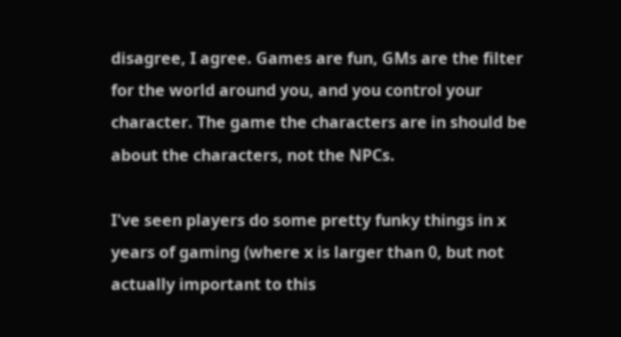disagree, I agree. Games are fun, GMs are the filter for the world around you, and you control your character. The game the characters are in should be about the characters, not the NPCs.

I've seen players do some pretty funky things in x years of gaming (where x is larger than 0, but not actually important to this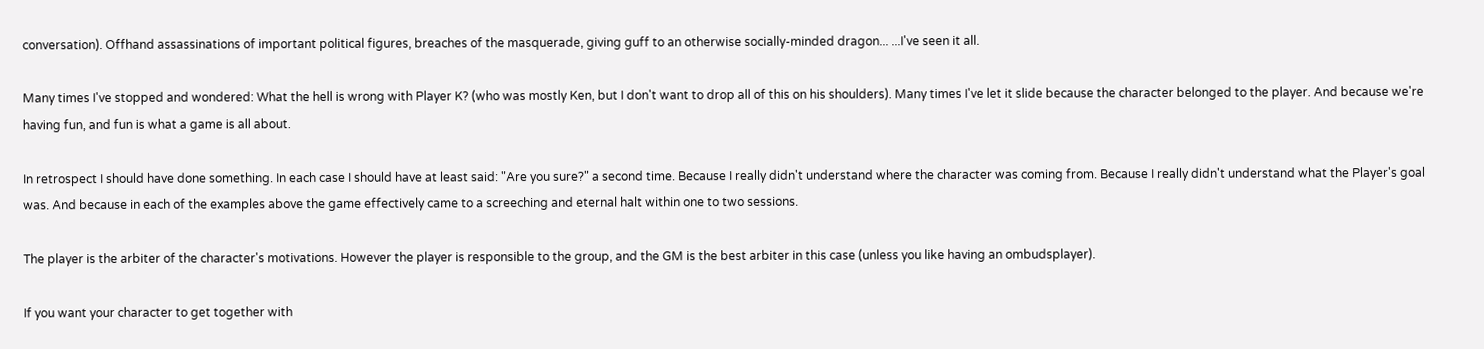conversation). Offhand assassinations of important political figures, breaches of the masquerade, giving guff to an otherwise socially-minded dragon... ...I've seen it all.

Many times I've stopped and wondered: What the hell is wrong with Player K? (who was mostly Ken, but I don't want to drop all of this on his shoulders). Many times I've let it slide because the character belonged to the player. And because we're having fun, and fun is what a game is all about.

In retrospect I should have done something. In each case I should have at least said: "Are you sure?" a second time. Because I really didn't understand where the character was coming from. Because I really didn't understand what the Player's goal was. And because in each of the examples above the game effectively came to a screeching and eternal halt within one to two sessions.

The player is the arbiter of the character's motivations. However the player is responsible to the group, and the GM is the best arbiter in this case (unless you like having an ombudsplayer).

If you want your character to get together with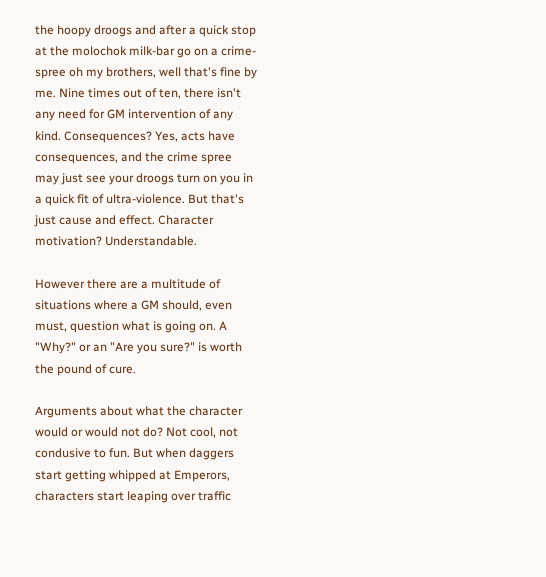the hoopy droogs and after a quick stop at the molochok milk-bar go on a crime-spree oh my brothers, well that's fine by me. Nine times out of ten, there isn't any need for GM intervention of any kind. Consequences? Yes, acts have consequences, and the crime spree may just see your droogs turn on you in a quick fit of ultra-violence. But that's just cause and effect. Character motivation? Understandable.

However there are a multitude of situations where a GM should, even must, question what is going on. A "Why?" or an "Are you sure?" is worth the pound of cure.

Arguments about what the character would or would not do? Not cool, not condusive to fun. But when daggers start getting whipped at Emperors, characters start leaping over traffic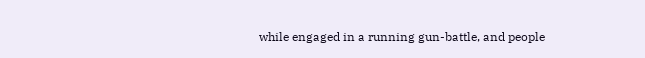while engaged in a running gun-battle, and people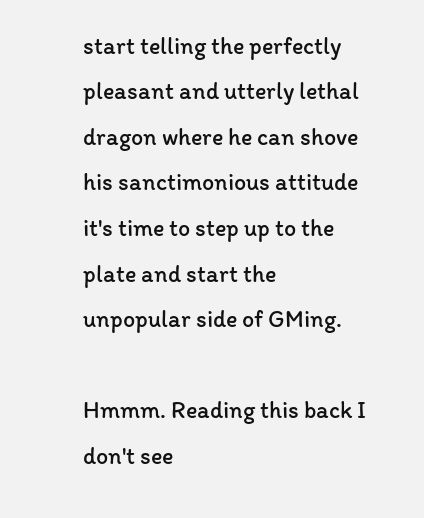start telling the perfectly pleasant and utterly lethal dragon where he can shove his sanctimonious attitude it's time to step up to the plate and start the unpopular side of GMing.

Hmmm. Reading this back I don't see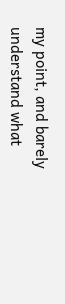my point, and barely understand what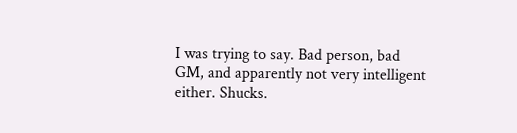I was trying to say. Bad person, bad GM, and apparently not very intelligent either. Shucks.